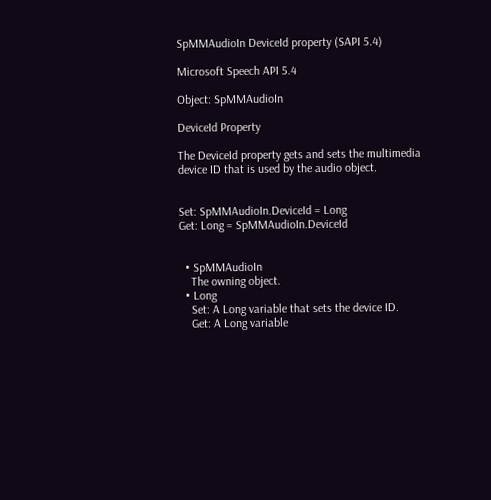SpMMAudioIn DeviceId property (SAPI 5.4)

Microsoft Speech API 5.4

Object: SpMMAudioIn

DeviceId Property

The DeviceId property gets and sets the multimedia device ID that is used by the audio object.


Set: SpMMAudioIn.DeviceId = Long
Get: Long = SpMMAudioIn.DeviceId


  • SpMMAudioIn
    The owning object.
  • Long
    Set: A Long variable that sets the device ID.
    Get: A Long variable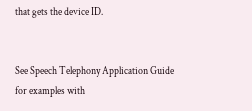that gets the device ID.


See Speech Telephony Application Guide for examples with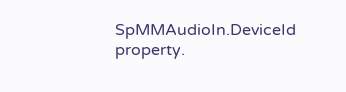SpMMAudioIn.DeviceId property.